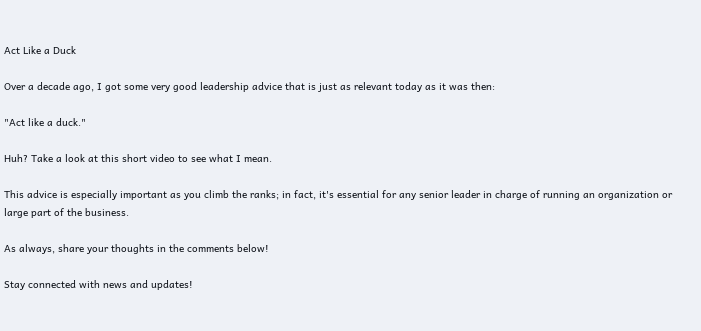Act Like a Duck

Over a decade ago, I got some very good leadership advice that is just as relevant today as it was then:

"Act like a duck."

Huh? Take a look at this short video to see what I mean.

This advice is especially important as you climb the ranks; in fact, it's essential for any senior leader in charge of running an organization or large part of the business.

As always, share your thoughts in the comments below!

Stay connected with news and updates!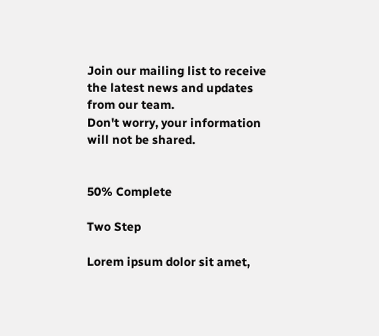Join our mailing list to receive the latest news and updates from our team.
Don't worry, your information will not be shared.


50% Complete

Two Step

Lorem ipsum dolor sit amet,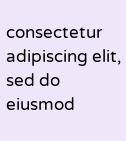consectetur adipiscing elit, sed do eiusmod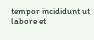tempor incididunt ut labore et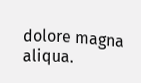dolore magna aliqua.